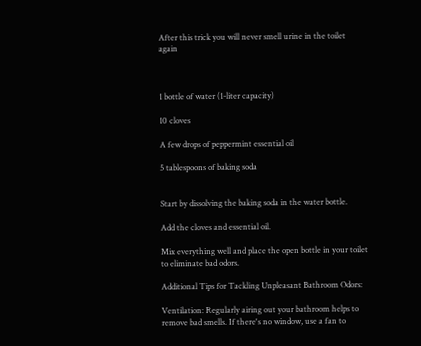After this trick you will never smell urine in the toilet again



1 bottle of water (1-liter capacity)

10 cloves

A few drops of peppermint essential oil

5 tablespoons of baking soda


Start by dissolving the baking soda in the water bottle.

Add the cloves and essential oil.

Mix everything well and place the open bottle in your toilet to eliminate bad odors.

Additional Tips for Tackling Unpleasant Bathroom Odors:

Ventilation: Regularly airing out your bathroom helps to remove bad smells. If there's no window, use a fan to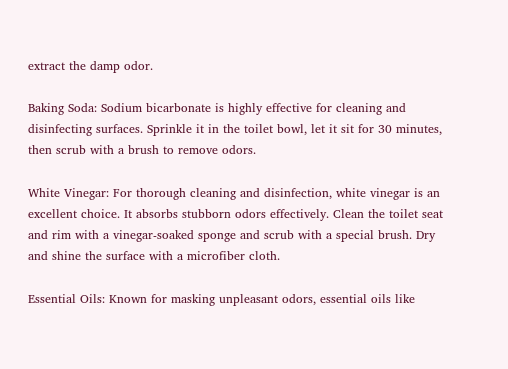extract the damp odor.

Baking Soda: Sodium bicarbonate is highly effective for cleaning and disinfecting surfaces. Sprinkle it in the toilet bowl, let it sit for 30 minutes, then scrub with a brush to remove odors.

White Vinegar: For thorough cleaning and disinfection, white vinegar is an excellent choice. It absorbs stubborn odors effectively. Clean the toilet seat and rim with a vinegar-soaked sponge and scrub with a special brush. Dry and shine the surface with a microfiber cloth.

Essential Oils: Known for masking unpleasant odors, essential oils like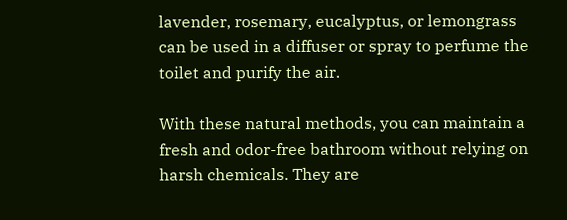lavender, rosemary, eucalyptus, or lemongrass can be used in a diffuser or spray to perfume the toilet and purify the air.

With these natural methods, you can maintain a fresh and odor-free bathroom without relying on harsh chemicals. They are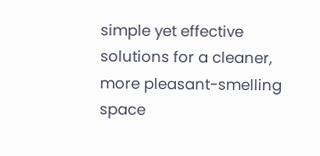simple yet effective solutions for a cleaner, more pleasant-smelling space